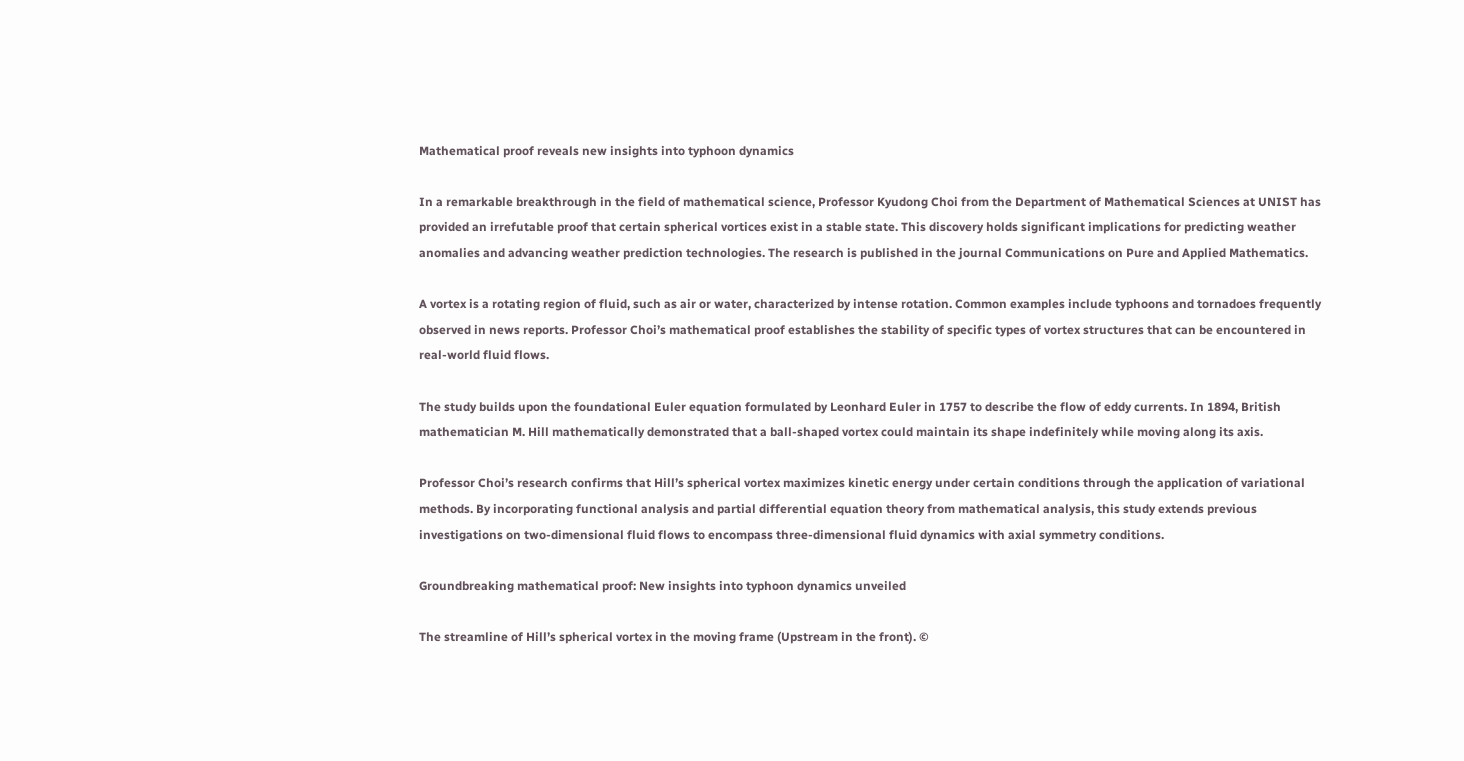Mathematical proof reveals new insights into typhoon dynamics

In a remarkable breakthrough in the field of mathematical science, Professor Kyudong Choi from the Department of Mathematical Sciences at UNIST has provided an irrefutable proof that certain spherical vortices exist in a stable state. This discovery holds significant implications for predicting weather anomalies and advancing weather prediction technologies. The research is published in the journal Communications on Pure and Applied Mathematics.

A vortex is a rotating region of fluid, such as air or water, characterized by intense rotation. Common examples include typhoons and tornadoes frequently observed in news reports. Professor Choi’s mathematical proof establishes the stability of specific types of vortex structures that can be encountered in real-world fluid flows.

The study builds upon the foundational Euler equation formulated by Leonhard Euler in 1757 to describe the flow of eddy currents. In 1894, British mathematician M. Hill mathematically demonstrated that a ball-shaped vortex could maintain its shape indefinitely while moving along its axis.

Professor Choi’s research confirms that Hill’s spherical vortex maximizes kinetic energy under certain conditions through the application of variational methods. By incorporating functional analysis and partial differential equation theory from mathematical analysis, this study extends previous investigations on two-dimensional fluid flows to encompass three-dimensional fluid dynamics with axial symmetry conditions.

Groundbreaking mathematical proof: New insights into typhoon dynamics unveiled

The streamline of Hill’s spherical vortex in the moving frame (Upstream in the front). ©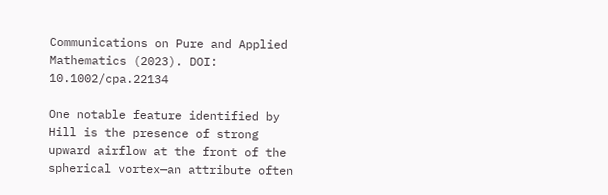Communications on Pure and Applied Mathematics (2023). DOI: 10.1002/cpa.22134

One notable feature identified by Hill is the presence of strong upward airflow at the front of the spherical vortex—an attribute often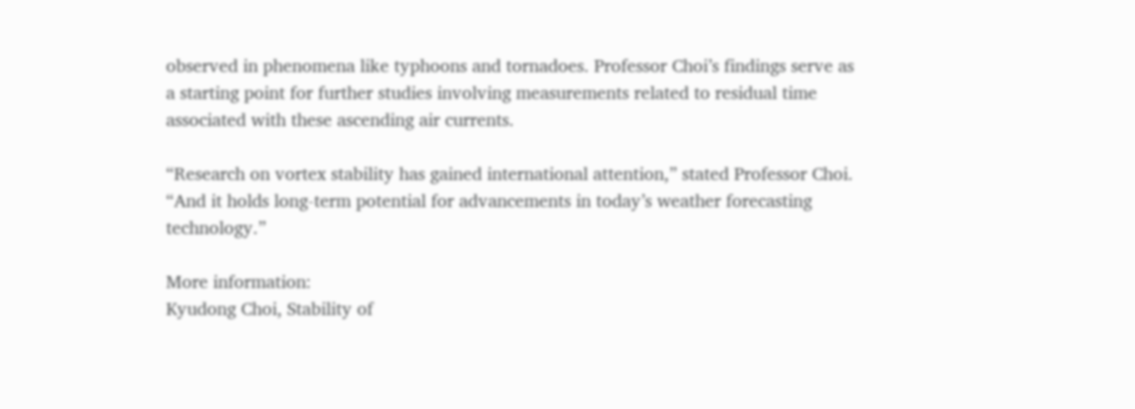observed in phenomena like typhoons and tornadoes. Professor Choi’s findings serve as a starting point for further studies involving measurements related to residual time associated with these ascending air currents.

“Research on vortex stability has gained international attention,” stated Professor Choi. “And it holds long-term potential for advancements in today’s weather forecasting technology.”

More information:
Kyudong Choi, Stability of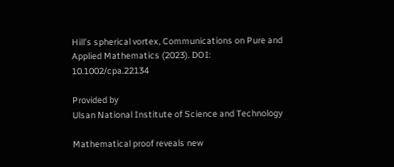Hill’s spherical vortex, Communications on Pure and Applied Mathematics (2023). DOI: 10.1002/cpa.22134

Provided by
Ulsan National Institute of Science and Technology

Mathematical proof reveals new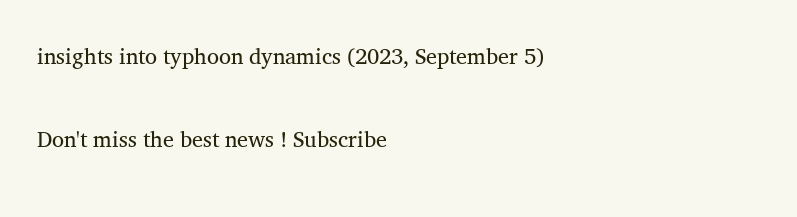insights into typhoon dynamics (2023, September 5)

Don't miss the best news ! Subscribe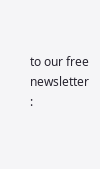to our free newsletter :